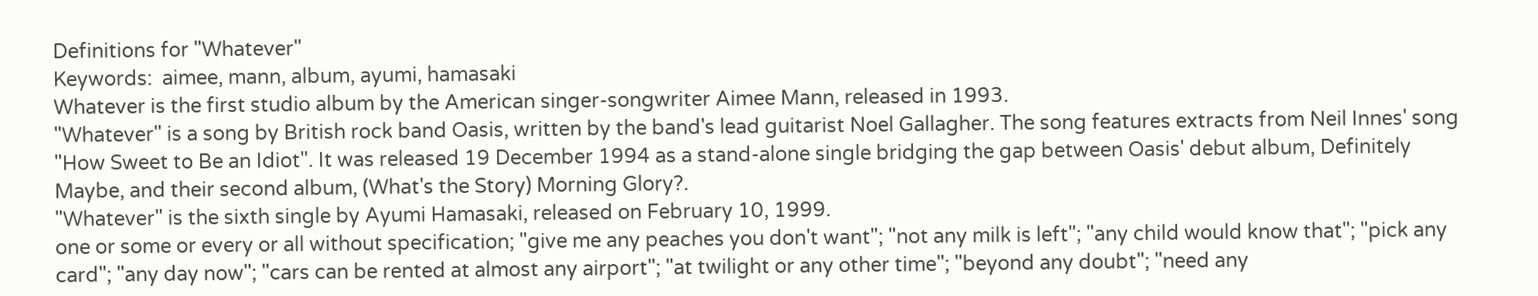Definitions for "Whatever"
Keywords:  aimee, mann, album, ayumi, hamasaki
Whatever is the first studio album by the American singer-songwriter Aimee Mann, released in 1993.
"Whatever" is a song by British rock band Oasis, written by the band's lead guitarist Noel Gallagher. The song features extracts from Neil Innes' song "How Sweet to Be an Idiot". It was released 19 December 1994 as a stand-alone single bridging the gap between Oasis' debut album, Definitely Maybe, and their second album, (What's the Story) Morning Glory?.
"Whatever" is the sixth single by Ayumi Hamasaki, released on February 10, 1999.
one or some or every or all without specification; "give me any peaches you don't want"; "not any milk is left"; "any child would know that"; "pick any card"; "any day now"; "cars can be rented at almost any airport"; "at twilight or any other time"; "beyond any doubt"; "need any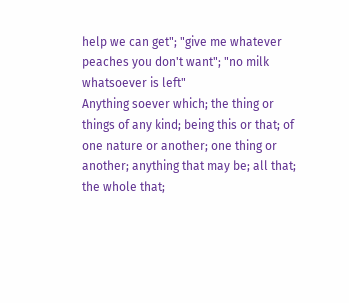help we can get"; "give me whatever peaches you don't want"; "no milk whatsoever is left"
Anything soever which; the thing or things of any kind; being this or that; of one nature or another; one thing or another; anything that may be; all that; the whole that;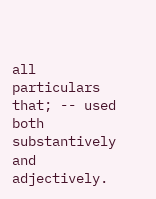all particulars that; -- used both substantively and adjectively.